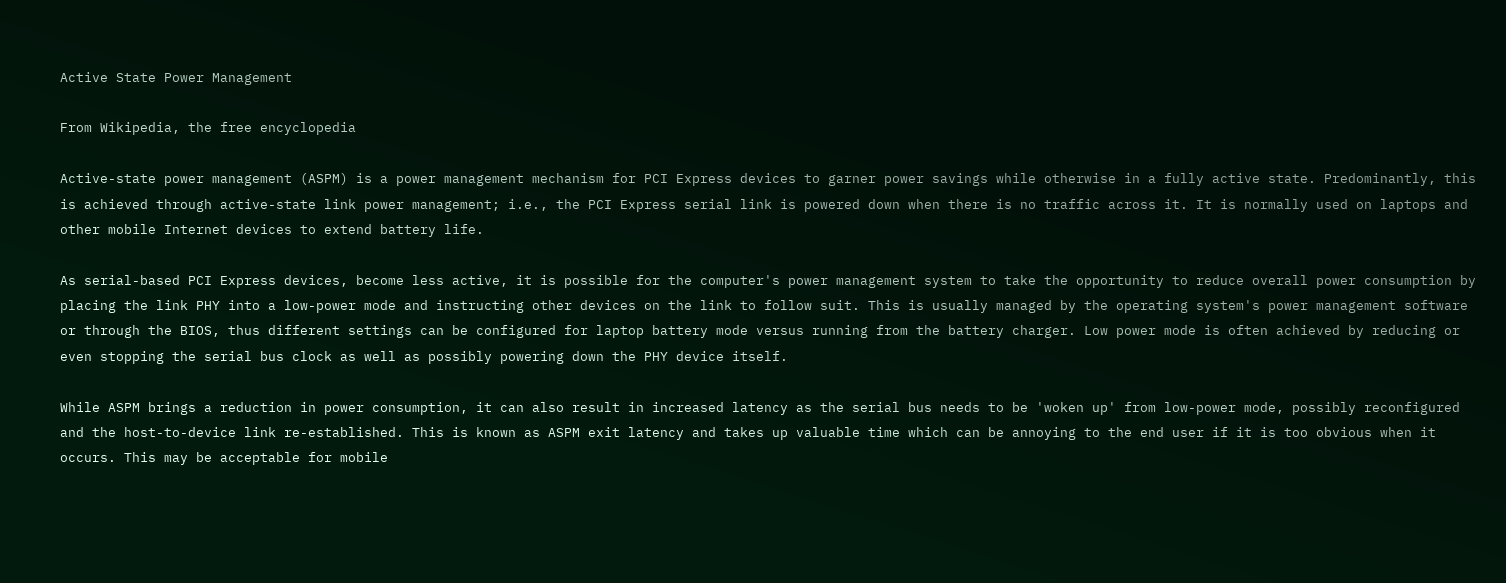Active State Power Management

From Wikipedia, the free encyclopedia

Active-state power management (ASPM) is a power management mechanism for PCI Express devices to garner power savings while otherwise in a fully active state. Predominantly, this is achieved through active-state link power management; i.e., the PCI Express serial link is powered down when there is no traffic across it. It is normally used on laptops and other mobile Internet devices to extend battery life.

As serial-based PCI Express devices, become less active, it is possible for the computer's power management system to take the opportunity to reduce overall power consumption by placing the link PHY into a low-power mode and instructing other devices on the link to follow suit. This is usually managed by the operating system's power management software or through the BIOS, thus different settings can be configured for laptop battery mode versus running from the battery charger. Low power mode is often achieved by reducing or even stopping the serial bus clock as well as possibly powering down the PHY device itself.

While ASPM brings a reduction in power consumption, it can also result in increased latency as the serial bus needs to be 'woken up' from low-power mode, possibly reconfigured and the host-to-device link re-established. This is known as ASPM exit latency and takes up valuable time which can be annoying to the end user if it is too obvious when it occurs. This may be acceptable for mobile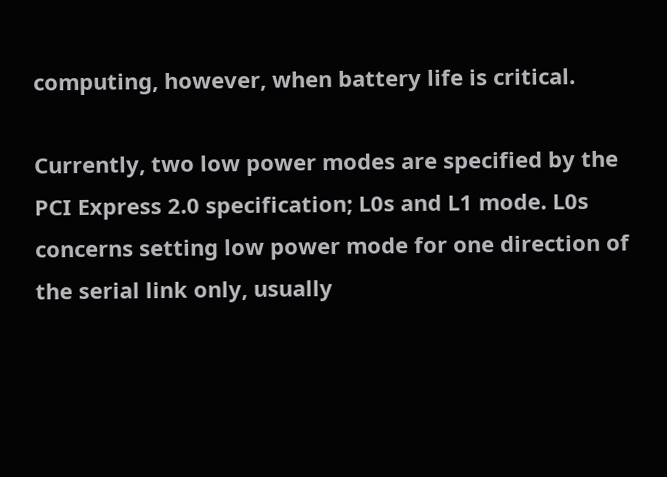computing, however, when battery life is critical.

Currently, two low power modes are specified by the PCI Express 2.0 specification; L0s and L1 mode. L0s concerns setting low power mode for one direction of the serial link only, usually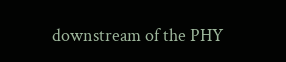downstream of the PHY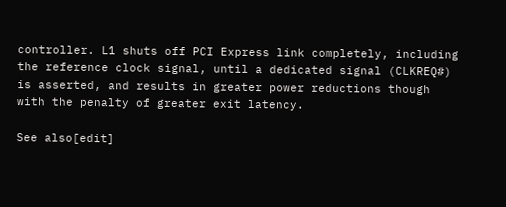controller. L1 shuts off PCI Express link completely, including the reference clock signal, until a dedicated signal (CLKREQ#) is asserted, and results in greater power reductions though with the penalty of greater exit latency.

See also[edit]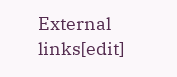External links[edit]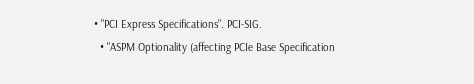• "PCI Express Specifications". PCI-SIG.
  • "ASPM Optionality (affecting PCIe Base Specification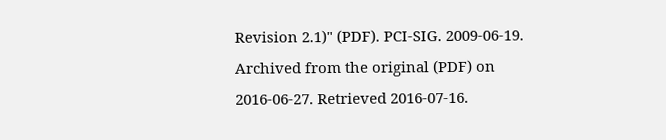Revision 2.1)" (PDF). PCI-SIG. 2009-06-19. Archived from the original (PDF) on 2016-06-27. Retrieved 2016-07-16.